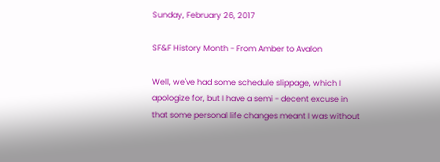Sunday, February 26, 2017

SF&F History Month - From Amber to Avalon

Well, we've had some schedule slippage, which I apologize for, but I have a semi - decent excuse in that some personal life changes meant I was without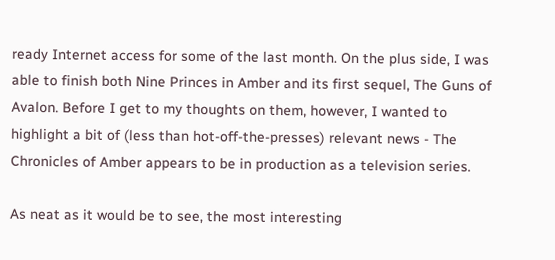ready Internet access for some of the last month. On the plus side, I was able to finish both Nine Princes in Amber and its first sequel, The Guns of Avalon. Before I get to my thoughts on them, however, I wanted to highlight a bit of (less than hot-off-the-presses) relevant news - The Chronicles of Amber appears to be in production as a television series.

As neat as it would be to see, the most interesting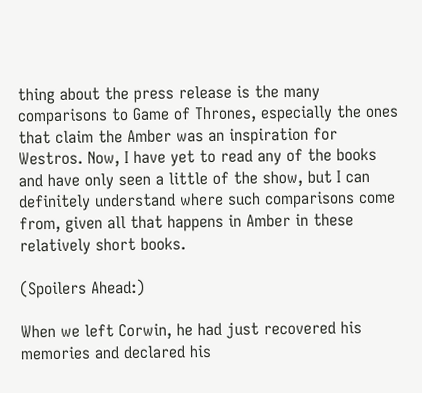thing about the press release is the many comparisons to Game of Thrones, especially the ones that claim the Amber was an inspiration for Westros. Now, I have yet to read any of the books and have only seen a little of the show, but I can definitely understand where such comparisons come from, given all that happens in Amber in these relatively short books.

(Spoilers Ahead:)

When we left Corwin, he had just recovered his memories and declared his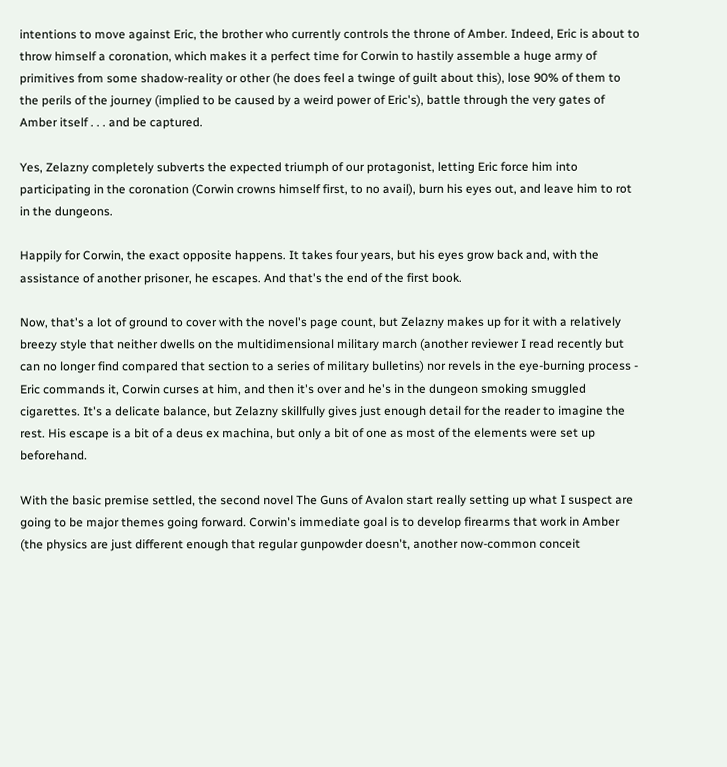intentions to move against Eric, the brother who currently controls the throne of Amber. Indeed, Eric is about to throw himself a coronation, which makes it a perfect time for Corwin to hastily assemble a huge army of primitives from some shadow-reality or other (he does feel a twinge of guilt about this), lose 90% of them to the perils of the journey (implied to be caused by a weird power of Eric's), battle through the very gates of Amber itself . . . and be captured.

Yes, Zelazny completely subverts the expected triumph of our protagonist, letting Eric force him into participating in the coronation (Corwin crowns himself first, to no avail), burn his eyes out, and leave him to rot in the dungeons.

Happily for Corwin, the exact opposite happens. It takes four years, but his eyes grow back and, with the assistance of another prisoner, he escapes. And that's the end of the first book.

Now, that's a lot of ground to cover with the novel's page count, but Zelazny makes up for it with a relatively breezy style that neither dwells on the multidimensional military march (another reviewer I read recently but can no longer find compared that section to a series of military bulletins) nor revels in the eye-burning process - Eric commands it, Corwin curses at him, and then it's over and he's in the dungeon smoking smuggled cigarettes. It's a delicate balance, but Zelazny skillfully gives just enough detail for the reader to imagine the rest. His escape is a bit of a deus ex machina, but only a bit of one as most of the elements were set up beforehand.

With the basic premise settled, the second novel The Guns of Avalon start really setting up what I suspect are going to be major themes going forward. Corwin's immediate goal is to develop firearms that work in Amber (the physics are just different enough that regular gunpowder doesn't, another now-common conceit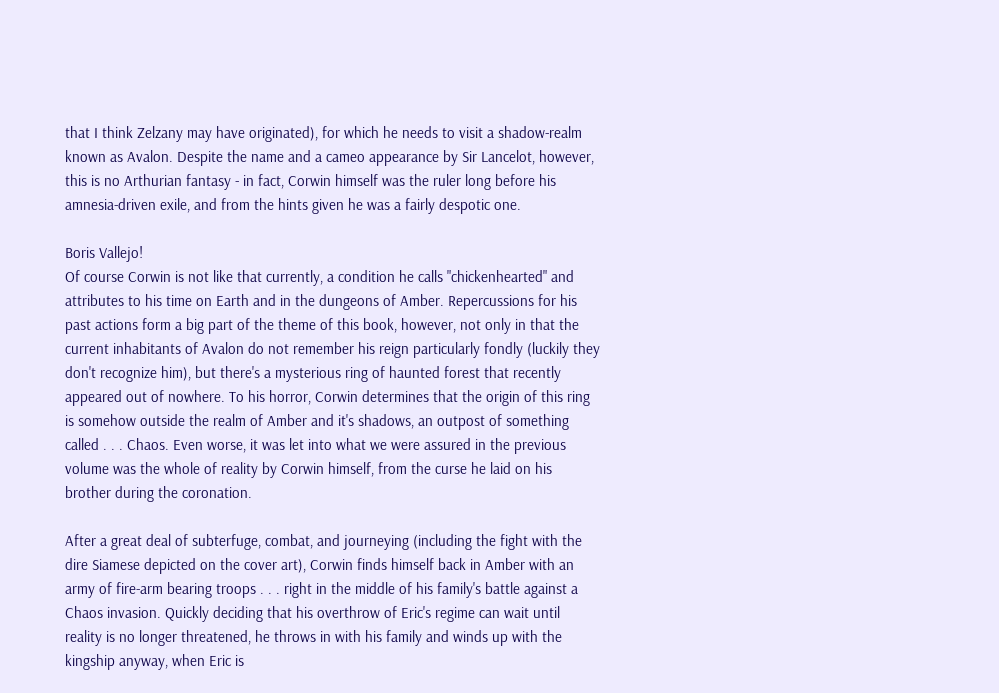that I think Zelzany may have originated), for which he needs to visit a shadow-realm known as Avalon. Despite the name and a cameo appearance by Sir Lancelot, however, this is no Arthurian fantasy - in fact, Corwin himself was the ruler long before his amnesia-driven exile, and from the hints given he was a fairly despotic one.

Boris Vallejo!
Of course Corwin is not like that currently, a condition he calls "chickenhearted" and attributes to his time on Earth and in the dungeons of Amber. Repercussions for his past actions form a big part of the theme of this book, however, not only in that the current inhabitants of Avalon do not remember his reign particularly fondly (luckily they don't recognize him), but there's a mysterious ring of haunted forest that recently appeared out of nowhere. To his horror, Corwin determines that the origin of this ring is somehow outside the realm of Amber and it's shadows, an outpost of something called . . . Chaos. Even worse, it was let into what we were assured in the previous volume was the whole of reality by Corwin himself, from the curse he laid on his brother during the coronation.

After a great deal of subterfuge, combat, and journeying (including the fight with the dire Siamese depicted on the cover art), Corwin finds himself back in Amber with an army of fire-arm bearing troops . . . right in the middle of his family's battle against a Chaos invasion. Quickly deciding that his overthrow of Eric's regime can wait until reality is no longer threatened, he throws in with his family and winds up with the kingship anyway, when Eric is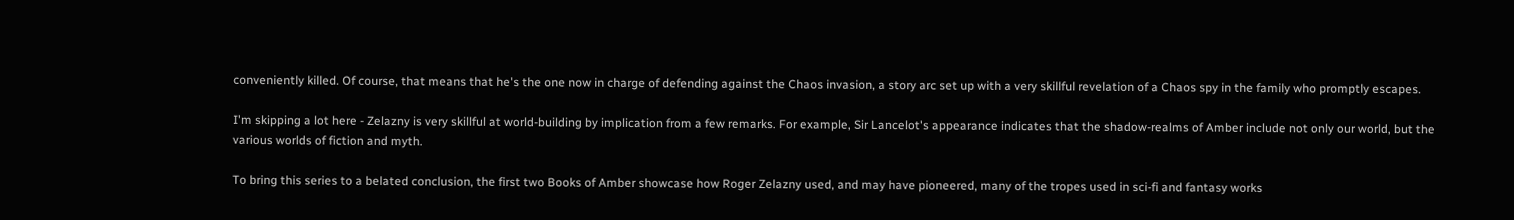conveniently killed. Of course, that means that he's the one now in charge of defending against the Chaos invasion, a story arc set up with a very skillful revelation of a Chaos spy in the family who promptly escapes.

I'm skipping a lot here - Zelazny is very skillful at world-building by implication from a few remarks. For example, Sir Lancelot's appearance indicates that the shadow-realms of Amber include not only our world, but the various worlds of fiction and myth.

To bring this series to a belated conclusion, the first two Books of Amber showcase how Roger Zelazny used, and may have pioneered, many of the tropes used in sci-fi and fantasy works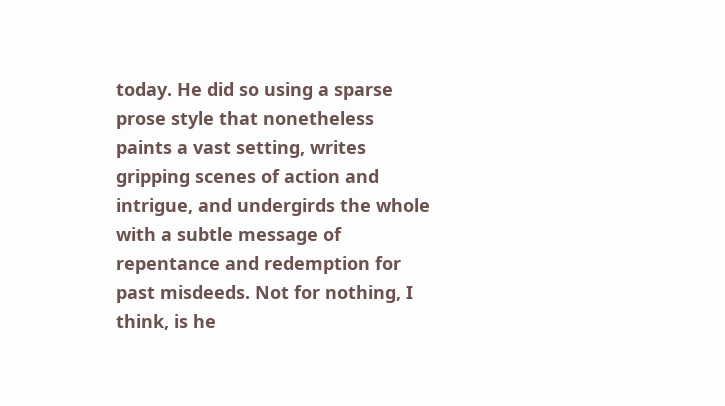today. He did so using a sparse prose style that nonetheless paints a vast setting, writes gripping scenes of action and intrigue, and undergirds the whole with a subtle message of repentance and redemption for past misdeeds. Not for nothing, I think, is he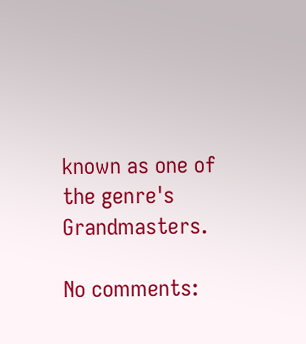known as one of the genre's Grandmasters.

No comments: